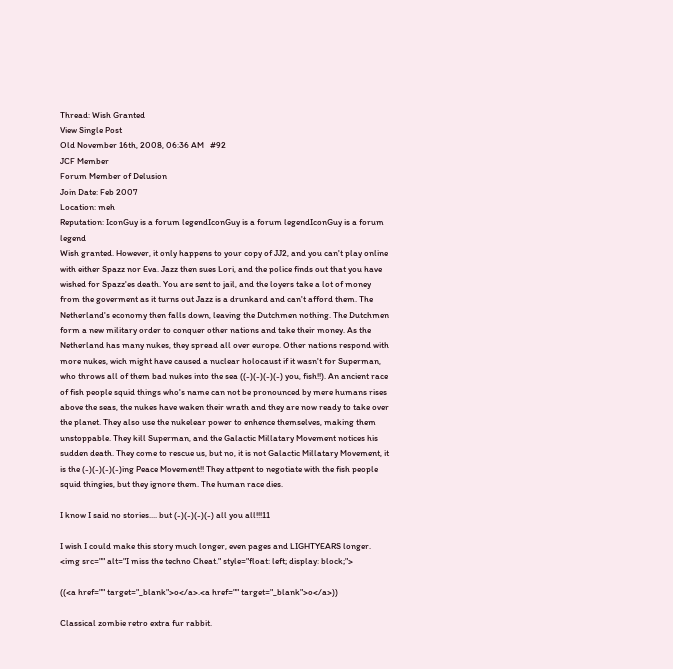Thread: Wish Granted
View Single Post
Old November 16th, 2008, 06:36 AM   #92
JCF Member
Forum Member of Delusion
Join Date: Feb 2007
Location: meh
Reputation: IconGuy is a forum legendIconGuy is a forum legendIconGuy is a forum legend
Wish granted. However, it only happens to your copy of JJ2, and you can't play online with either Spazz nor Eva. Jazz then sues Lori, and the police finds out that you have wished for Spazz'es death. You are sent to jail, and the loyers take a lot of money from the goverment as it turns out Jazz is a drunkard and can't afford them. The Netherland's economy then falls down, leaving the Dutchmen nothing. The Dutchmen form a new military order to conquer other nations and take their money. As the Netherland has many nukes, they spread all over europe. Other nations respond with more nukes, wich might have caused a nuclear holocaust if it wasn't for Superman, who throws all of them bad nukes into the sea ((-)(-)(-)(-) you, fish!!). An ancient race of fish people squid things who's name can not be pronounced by mere humans rises above the seas, the nukes have waken their wrath and they are now ready to take over the planet. They also use the nukelear power to enhence themselves, making them unstoppable. They kill Superman, and the Galactic Millatary Movement notices his sudden death. They come to rescue us, but no, it is not Galactic Millatary Movement, it is the (-)(-)(-)(-)ing Peace Movement!! They attpent to negotiate with the fish people squid thingies, but they ignore them. The human race dies.

I know I said no stories.... but (-)(-)(-)(-) all you all!!!11

I wish I could make this story much longer, even pages and LIGHTYEARS longer.
<img src="" alt="I miss the techno Cheat." style="float: left; display: block;">

((<a href="" target="_blank">o</a>.<a href="" target="_blank">o</a>))

Classical zombie retro extra fur rabbit.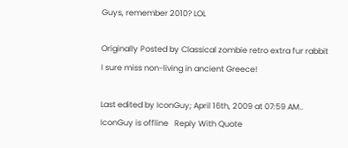Guys, remember 2010? LOL

Originally Posted by Classical zombie retro extra fur rabbit
I sure miss non-living in ancient Greece!

Last edited by IconGuy; April 16th, 2009 at 07:59 AM..
IconGuy is offline   Reply With Quote